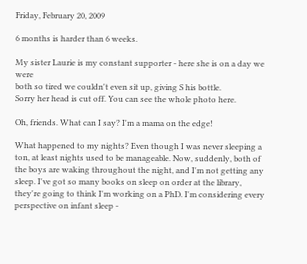Friday, February 20, 2009

6 months is harder than 6 weeks.

My sister Laurie is my constant supporter - here she is on a day we were
both so tired we couldn't even sit up, giving S his bottle.
Sorry her head is cut off. You can see the whole photo here.

Oh, friends. What can I say? I'm a mama on the edge!

What happened to my nights? Even though I was never sleeping a ton, at least nights used to be manageable. Now, suddenly, both of the boys are waking throughout the night, and I'm not getting any sleep. I've got so many books on sleep on order at the library, they're going to think I'm working on a PhD. I'm considering every perspective on infant sleep -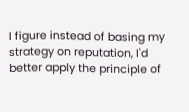I figure instead of basing my strategy on reputation, I'd better apply the principle of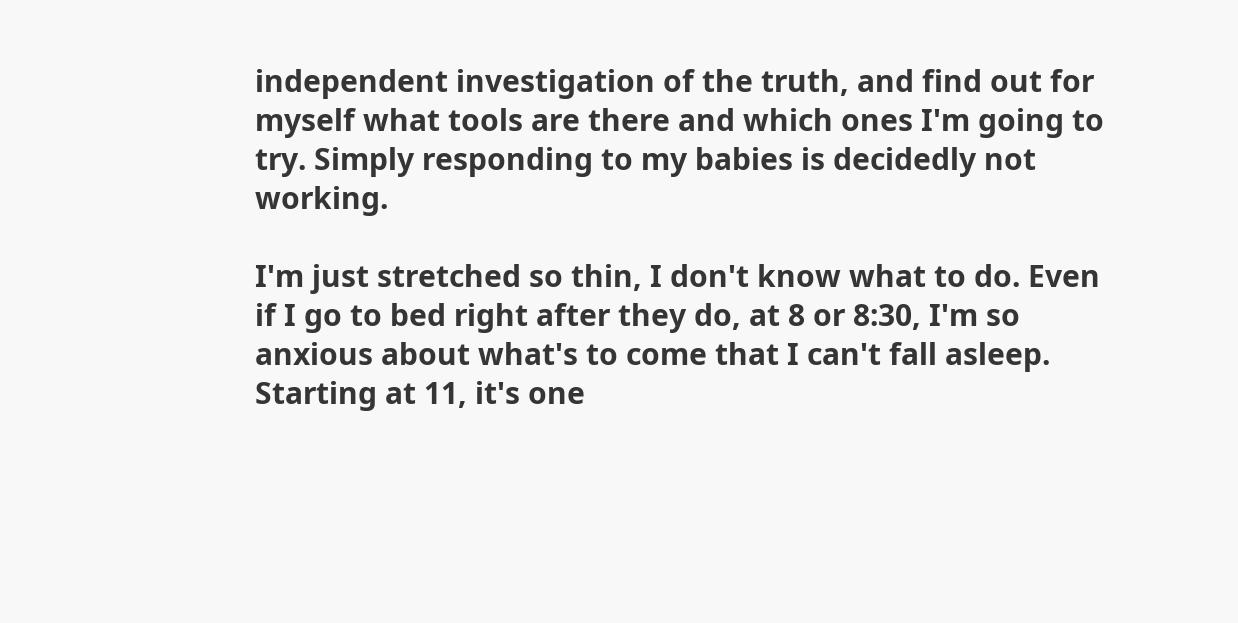independent investigation of the truth, and find out for myself what tools are there and which ones I'm going to try. Simply responding to my babies is decidedly not working.

I'm just stretched so thin, I don't know what to do. Even if I go to bed right after they do, at 8 or 8:30, I'm so anxious about what's to come that I can't fall asleep. Starting at 11, it's one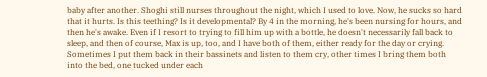baby after another. Shoghi still nurses throughout the night, which I used to love. Now, he sucks so hard that it hurts. Is this teething? Is it developmental? By 4 in the morning, he's been nursing for hours, and then he's awake. Even if I resort to trying to fill him up with a bottle, he doesn't necessarily fall back to sleep, and then of course, Max is up, too, and I have both of them, either ready for the day or crying. Sometimes I put them back in their bassinets and listen to them cry, other times I bring them both into the bed, one tucked under each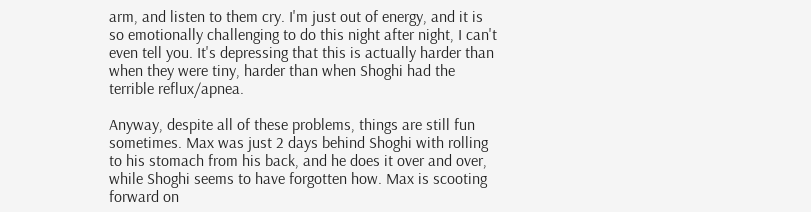arm, and listen to them cry. I'm just out of energy, and it is so emotionally challenging to do this night after night, I can't even tell you. It's depressing that this is actually harder than when they were tiny, harder than when Shoghi had the terrible reflux/apnea.

Anyway, despite all of these problems, things are still fun sometimes. Max was just 2 days behind Shoghi with rolling to his stomach from his back, and he does it over and over, while Shoghi seems to have forgotten how. Max is scooting forward on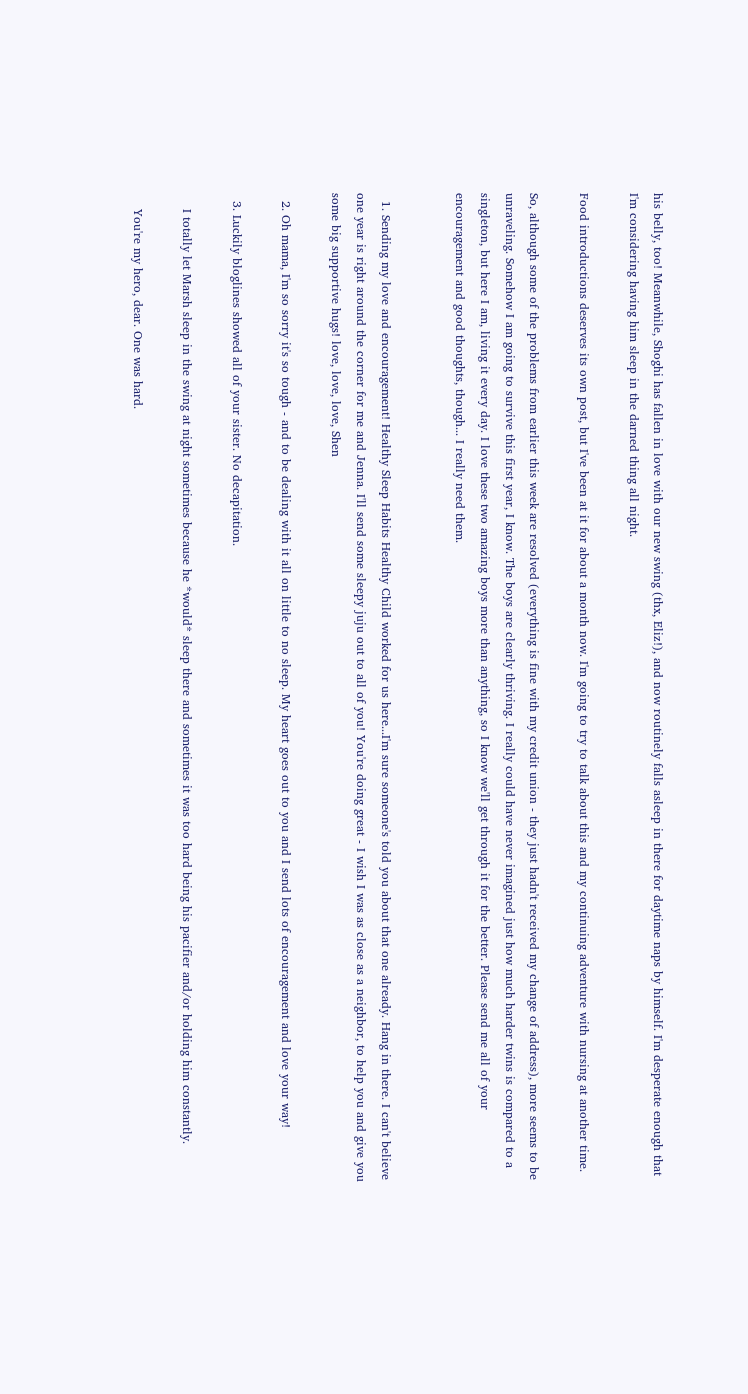his belly, too! Meanwhile, Shoghi has fallen in love with our new swing (thx, Eliz!), and now routinely falls asleep in there for daytime naps by himself. I'm desperate enough that I'm considering having him sleep in the darned thing all night.

Food introductions deserves its own post, but I've been at it for about a month now. I'm going to try to talk about this and my continuing adventure with nursing at another time.

So, although some of the problems from earlier this week are resolved (everything is fine with my credit union - they just hadn't received my change of address), more seems to be unraveling. Somehow I am going to survive this first year, I know. The boys are clearly thriving. I really could have never imagined just how much harder twins is compared to a singleton, but here I am, living it every day. I love these two amazing boys more than anything, so I know we'll get through it for the better. Please send me all of your encouragement and good thoughts, though... I really need them.


  1. Sending my love and encouragement! Healthy Sleep Habits Healthy Child worked for us here...I'm sure someone's told you about that one already. Hang in there. I can't believe one year is right around the corner for me and Jenna. I'll send some sleepy juju out to all of you! You're doing great - I wish I was as close as a neighbor, to help you and give you some big supportive hugs! love, love, love, Shen

  2. Oh mama, I'm so sorry it's so tough - and to be dealing with it all on little to no sleep. My heart goes out to you and I send lots of encouragement and love your way!

  3. Luckily bloglines showed all of your sister. No decapitation.

    I totally let Marsh sleep in the swing at night sometimes because he *would* sleep there and sometimes it was too hard being his pacifier and/or holding him constantly.

    You're my hero, dear. One was hard.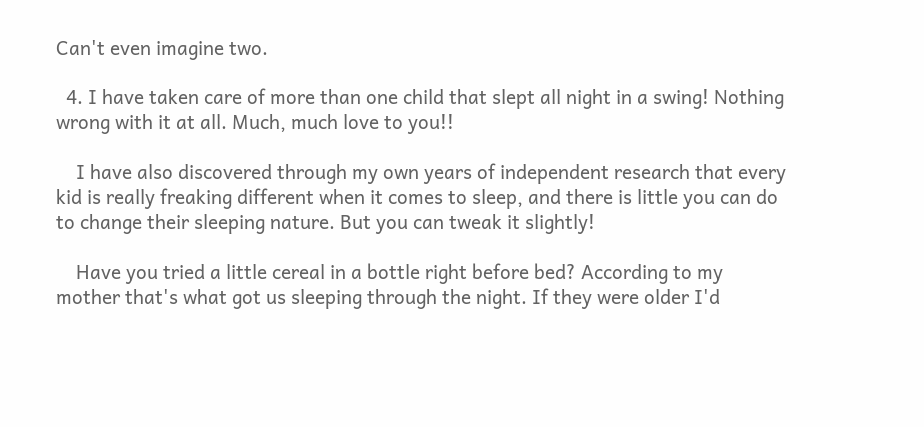Can't even imagine two.

  4. I have taken care of more than one child that slept all night in a swing! Nothing wrong with it at all. Much, much love to you!!

    I have also discovered through my own years of independent research that every kid is really freaking different when it comes to sleep, and there is little you can do to change their sleeping nature. But you can tweak it slightly!

    Have you tried a little cereal in a bottle right before bed? According to my mother that's what got us sleeping through the night. If they were older I'd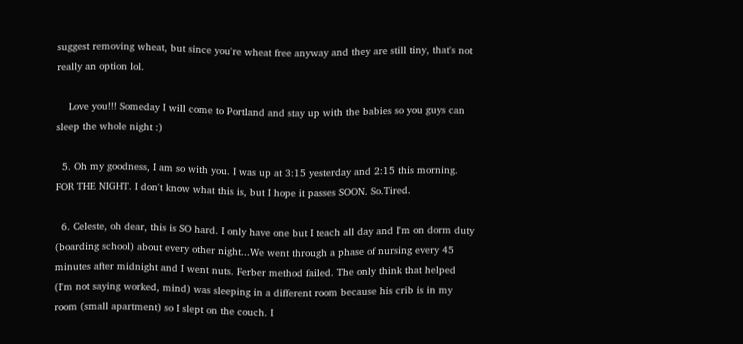suggest removing wheat, but since you're wheat free anyway and they are still tiny, that's not really an option lol.

    Love you!!! Someday I will come to Portland and stay up with the babies so you guys can sleep the whole night :)

  5. Oh my goodness, I am so with you. I was up at 3:15 yesterday and 2:15 this morning. FOR THE NIGHT. I don't know what this is, but I hope it passes SOON. So.Tired.

  6. Celeste, oh dear, this is SO hard. I only have one but I teach all day and I'm on dorm duty (boarding school) about every other night...We went through a phase of nursing every 45 minutes after midnight and I went nuts. Ferber method failed. The only think that helped (I'm not saying worked, mind) was sleeping in a different room because his crib is in my room (small apartment) so I slept on the couch. I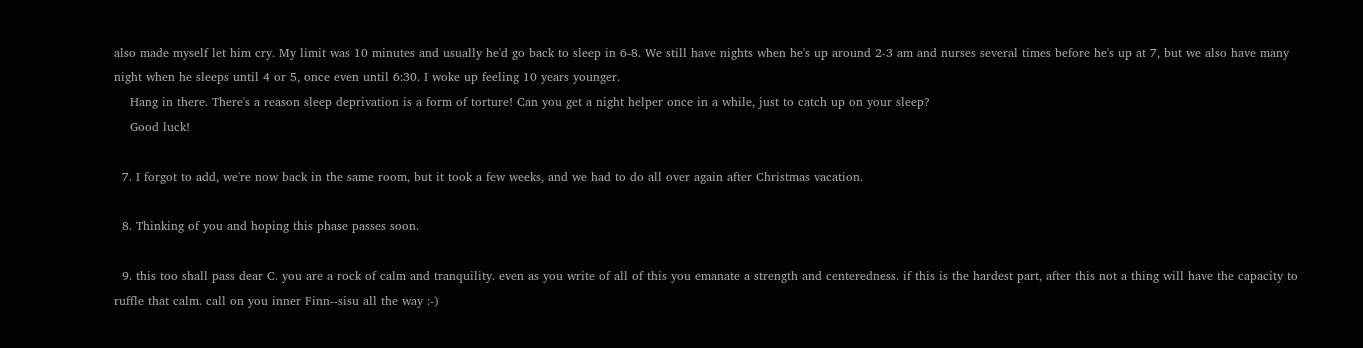also made myself let him cry. My limit was 10 minutes and usually he'd go back to sleep in 6-8. We still have nights when he's up around 2-3 am and nurses several times before he's up at 7, but we also have many night when he sleeps until 4 or 5, once even until 6:30. I woke up feeling 10 years younger.
    Hang in there. There's a reason sleep deprivation is a form of torture! Can you get a night helper once in a while, just to catch up on your sleep?
    Good luck!

  7. I forgot to add, we're now back in the same room, but it took a few weeks, and we had to do all over again after Christmas vacation.

  8. Thinking of you and hoping this phase passes soon.

  9. this too shall pass dear C. you are a rock of calm and tranquility. even as you write of all of this you emanate a strength and centeredness. if this is the hardest part, after this not a thing will have the capacity to ruffle that calm. call on you inner Finn--sisu all the way :-)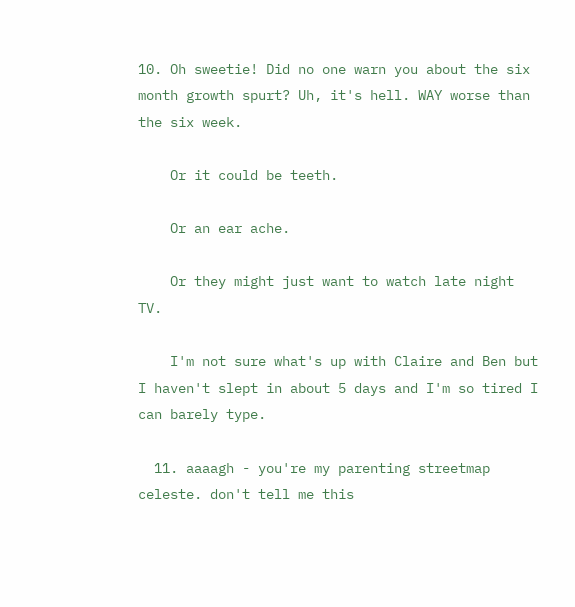10. Oh sweetie! Did no one warn you about the six month growth spurt? Uh, it's hell. WAY worse than the six week.

    Or it could be teeth.

    Or an ear ache.

    Or they might just want to watch late night TV.

    I'm not sure what's up with Claire and Ben but I haven't slept in about 5 days and I'm so tired I can barely type.

  11. aaaagh - you're my parenting streetmap celeste. don't tell me this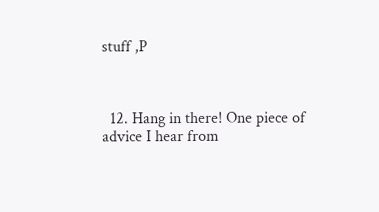stuff ,P



  12. Hang in there! One piece of advice I hear from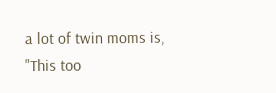a lot of twin moms is, "This too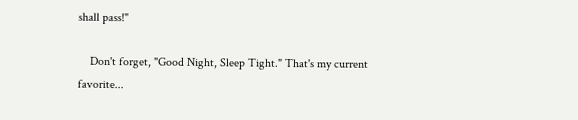shall pass!"

    Don't forget, "Good Night, Sleep Tight." That's my current favorite...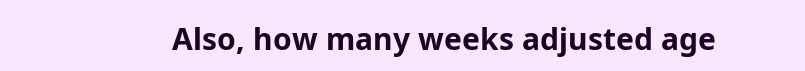Also, how many weeks adjusted age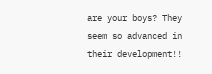are your boys? They seem so advanced in their development!!